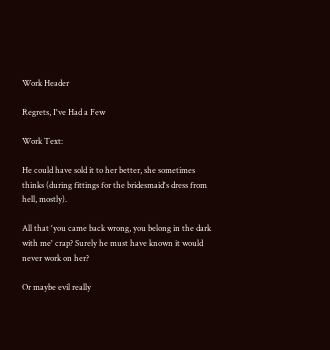Work Header

Regrets, I've Had a Few

Work Text:

He could have sold it to her better, she sometimes thinks (during fittings for the bridesmaid's dress from hell, mostly).

All that 'you came back wrong, you belong in the dark with me' crap? Surely he must have known it would never work on her?

Or maybe evil really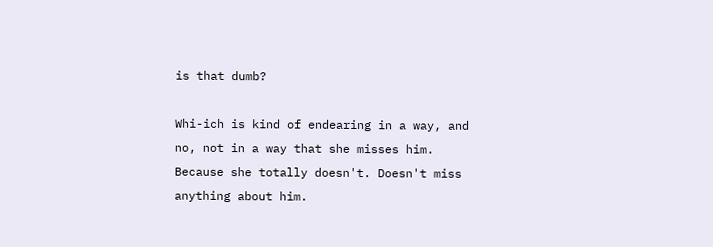is that dumb?

Whi-ich is kind of endearing in a way, and no, not in a way that she misses him. Because she totally doesn't. Doesn't miss anything about him.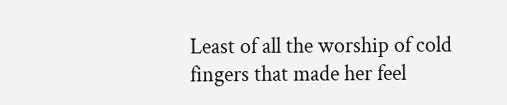Least of all the worship of cold fingers that made her feel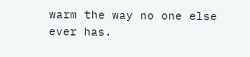warm the way no one else ever has.